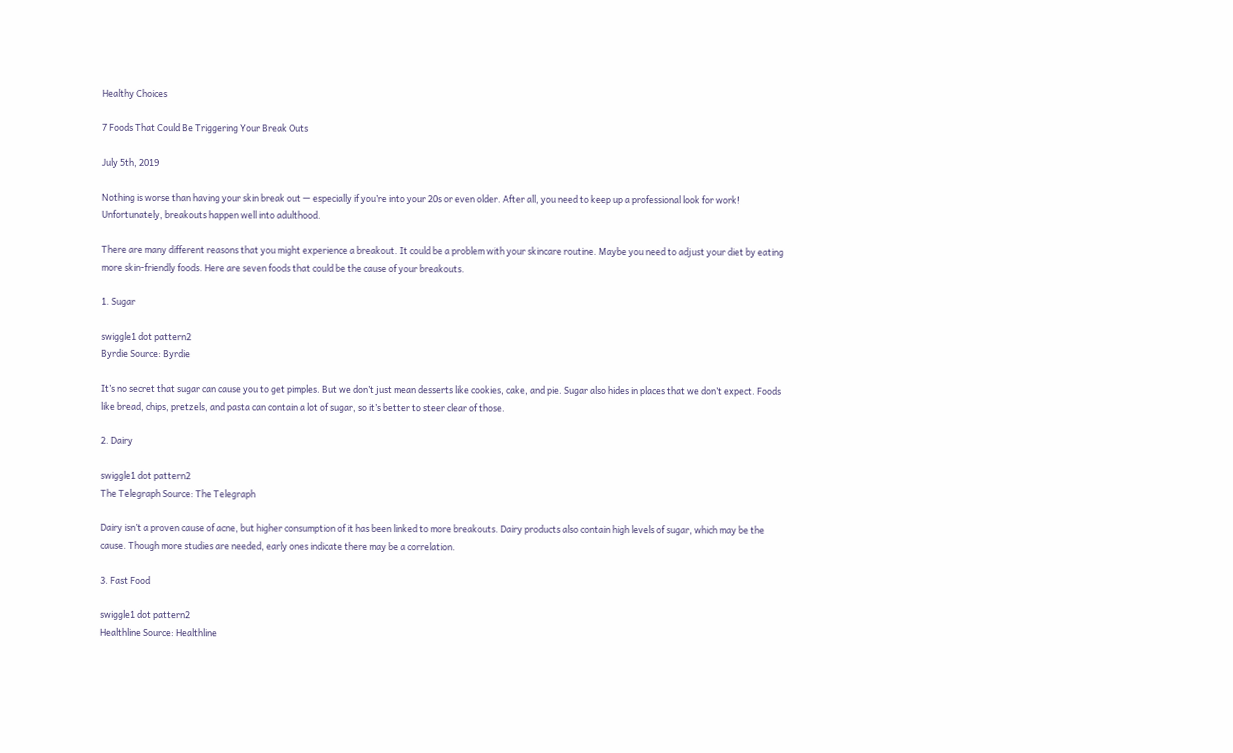Healthy Choices

7 Foods That Could Be Triggering Your Break Outs

July 5th, 2019

Nothing is worse than having your skin break out — especially if you’re into your 20s or even older. After all, you need to keep up a professional look for work! Unfortunately, breakouts happen well into adulthood.

There are many different reasons that you might experience a breakout. It could be a problem with your skincare routine. Maybe you need to adjust your diet by eating more skin-friendly foods. Here are seven foods that could be the cause of your breakouts.

1. Sugar

swiggle1 dot pattern2
Byrdie Source: Byrdie

It’s no secret that sugar can cause you to get pimples. But we don’t just mean desserts like cookies, cake, and pie. Sugar also hides in places that we don’t expect. Foods like bread, chips, pretzels, and pasta can contain a lot of sugar, so it’s better to steer clear of those.

2. Dairy

swiggle1 dot pattern2
The Telegraph Source: The Telegraph

Dairy isn’t a proven cause of acne, but higher consumption of it has been linked to more breakouts. Dairy products also contain high levels of sugar, which may be the cause. Though more studies are needed, early ones indicate there may be a correlation.

3. Fast Food

swiggle1 dot pattern2
Healthline Source: Healthline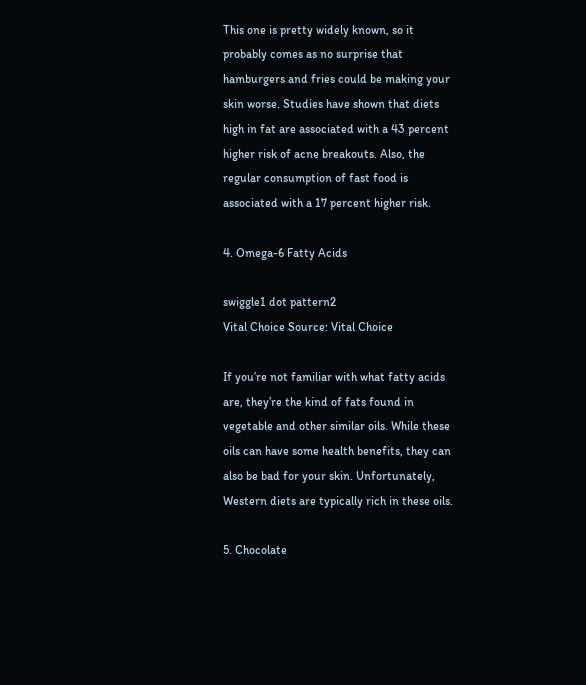This one is pretty widely known, so it probably comes as no surprise that hamburgers and fries could be making your skin worse. Studies have shown that diets high in fat are associated with a 43 percent higher risk of acne breakouts. Also, the regular consumption of fast food is associated with a 17 percent higher risk.

4. Omega-6 Fatty Acids

swiggle1 dot pattern2
Vital Choice Source: Vital Choice

If you’re not familiar with what fatty acids are, they’re the kind of fats found in vegetable and other similar oils. While these oils can have some health benefits, they can also be bad for your skin. Unfortunately, Western diets are typically rich in these oils.

5. Chocolate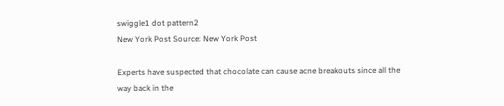swiggle1 dot pattern2
New York Post Source: New York Post

Experts have suspected that chocolate can cause acne breakouts since all the way back in the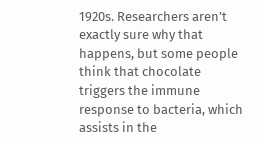1920s. Researchers aren’t exactly sure why that happens, but some people think that chocolate triggers the immune response to bacteria, which assists in the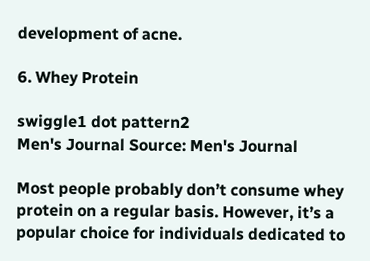development of acne.

6. Whey Protein

swiggle1 dot pattern2
Men's Journal Source: Men's Journal

Most people probably don’t consume whey protein on a regular basis. However, it’s a popular choice for individuals dedicated to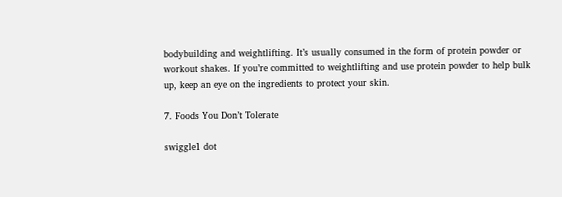bodybuilding and weightlifting. It’s usually consumed in the form of protein powder or workout shakes. If you’re committed to weightlifting and use protein powder to help bulk up, keep an eye on the ingredients to protect your skin.

7. Foods You Don’t Tolerate

swiggle1 dot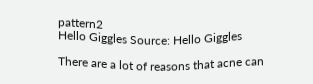pattern2
Hello Giggles Source: Hello Giggles

There are a lot of reasons that acne can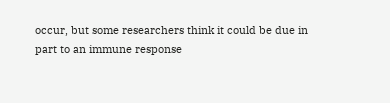occur, but some researchers think it could be due in part to an immune response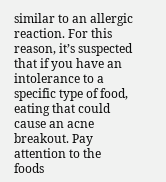similar to an allergic reaction. For this reason, it’s suspected that if you have an intolerance to a specific type of food, eating that could cause an acne breakout. Pay attention to the foods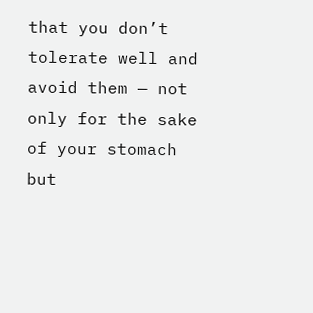that you don’t tolerate well and avoid them — not only for the sake of your stomach but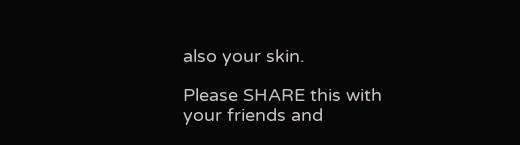also your skin.

Please SHARE this with your friends and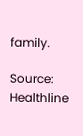family.

Source: Healthline